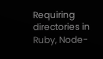Requiring directories in Ruby, Node-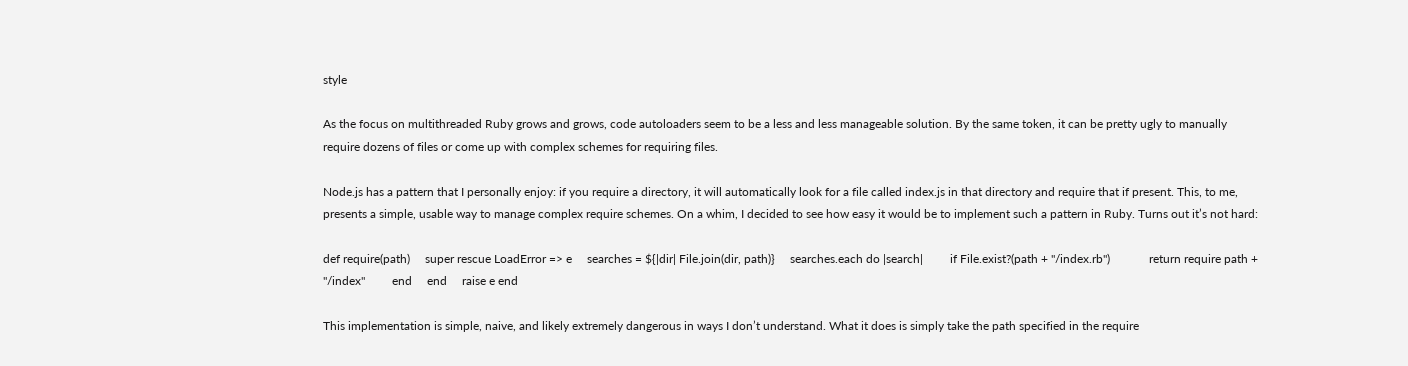style

As the focus on multithreaded Ruby grows and grows, code autoloaders seem to be a less and less manageable solution. By the same token, it can be pretty ugly to manually require dozens of files or come up with complex schemes for requiring files.

Node.js has a pattern that I personally enjoy: if you require a directory, it will automatically look for a file called index.js in that directory and require that if present. This, to me, presents a simple, usable way to manage complex require schemes. On a whim, I decided to see how easy it would be to implement such a pattern in Ruby. Turns out it’s not hard:

def require(path)     super rescue LoadError => e     searches = ${|dir| File.join(dir, path)}     searches.each do |search|         if File.exist?(path + "/index.rb")             return require path + "/index"         end     end     raise e end

This implementation is simple, naive, and likely extremely dangerous in ways I don’t understand. What it does is simply take the path specified in the require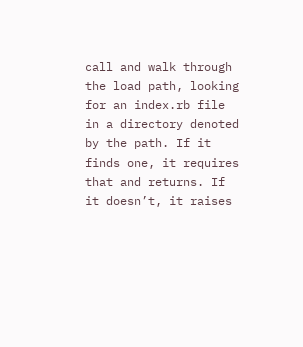call and walk through the load path, looking for an index.rb file in a directory denoted by the path. If it finds one, it requires that and returns. If it doesn’t, it raises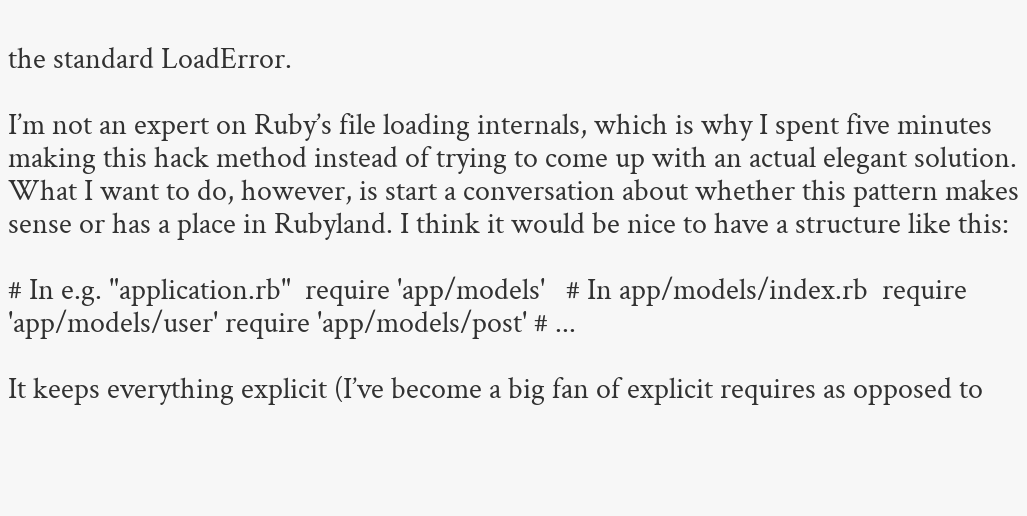the standard LoadError.

I’m not an expert on Ruby’s file loading internals, which is why I spent five minutes making this hack method instead of trying to come up with an actual elegant solution. What I want to do, however, is start a conversation about whether this pattern makes sense or has a place in Rubyland. I think it would be nice to have a structure like this:

# In e.g. "application.rb"  require 'app/models'   # In app/models/index.rb  require 'app/models/user' require 'app/models/post' # ...

It keeps everything explicit (I’ve become a big fan of explicit requires as opposed to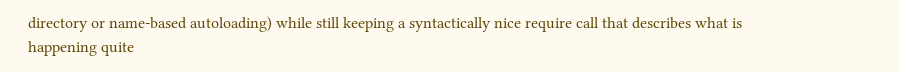directory or name-based autoloading) while still keeping a syntactically nice require call that describes what is happening quite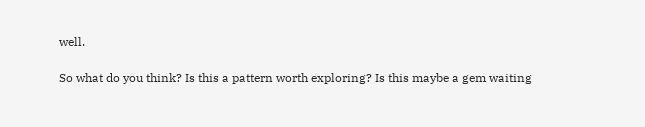well.

So what do you think? Is this a pattern worth exploring? Is this maybe a gem waiting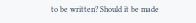to be written? Should it be made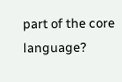part of the core language?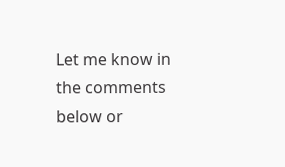Let me know in the comments below or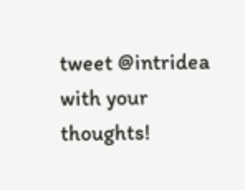tweet @intridea with your thoughts!